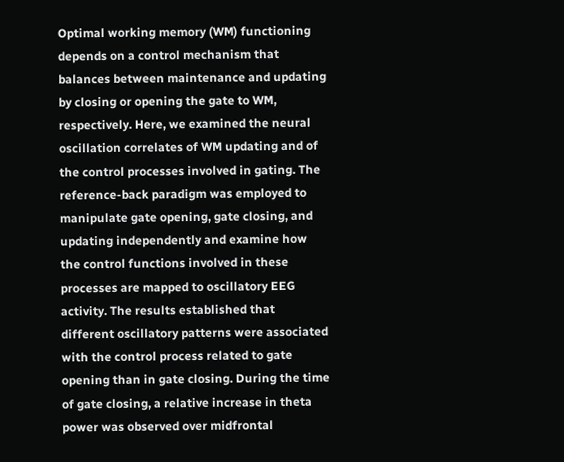Optimal working memory (WM) functioning depends on a control mechanism that balances between maintenance and updating by closing or opening the gate to WM, respectively. Here, we examined the neural oscillation correlates of WM updating and of the control processes involved in gating. The reference-back paradigm was employed to manipulate gate opening, gate closing, and updating independently and examine how the control functions involved in these processes are mapped to oscillatory EEG activity. The results established that different oscillatory patterns were associated with the control process related to gate opening than in gate closing. During the time of gate closing, a relative increase in theta power was observed over midfrontal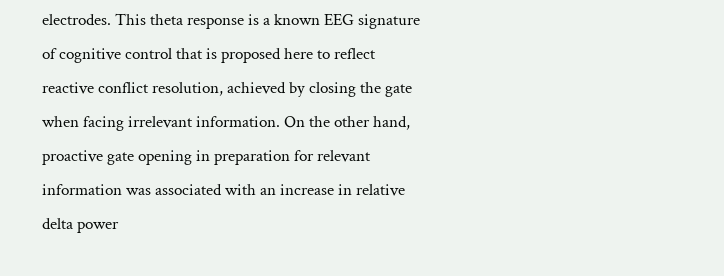electrodes. This theta response is a known EEG signature of cognitive control that is proposed here to reflect reactive conflict resolution, achieved by closing the gate when facing irrelevant information. On the other hand, proactive gate opening in preparation for relevant information was associated with an increase in relative delta power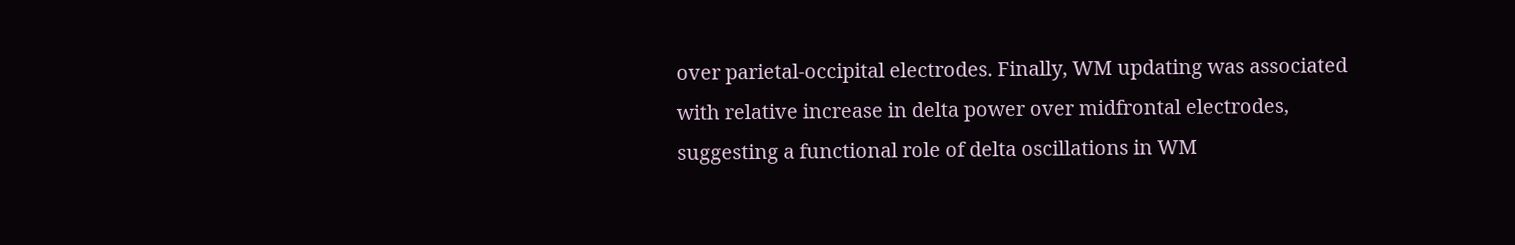over parietal-occipital electrodes. Finally, WM updating was associated with relative increase in delta power over midfrontal electrodes, suggesting a functional role of delta oscillations in WM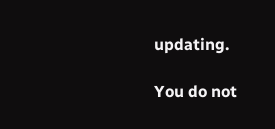updating.

You do not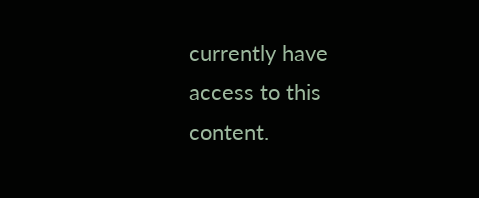currently have access to this content.